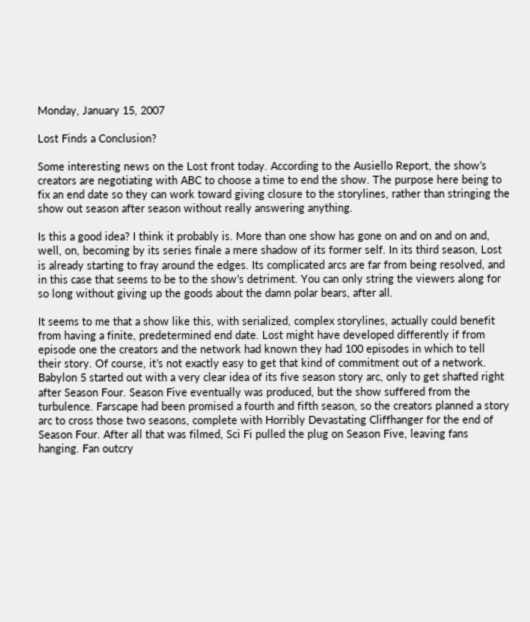Monday, January 15, 2007

Lost Finds a Conclusion?

Some interesting news on the Lost front today. According to the Ausiello Report, the show’s creators are negotiating with ABC to choose a time to end the show. The purpose here being to fix an end date so they can work toward giving closure to the storylines, rather than stringing the show out season after season without really answering anything.

Is this a good idea? I think it probably is. More than one show has gone on and on and on and, well, on, becoming by its series finale a mere shadow of its former self. In its third season, Lost is already starting to fray around the edges. Its complicated arcs are far from being resolved, and in this case that seems to be to the show’s detriment. You can only string the viewers along for so long without giving up the goods about the damn polar bears, after all.

It seems to me that a show like this, with serialized, complex storylines, actually could benefit from having a finite, predetermined end date. Lost might have developed differently if from episode one the creators and the network had known they had 100 episodes in which to tell their story. Of course, it’s not exactly easy to get that kind of commitment out of a network. Babylon 5 started out with a very clear idea of its five season story arc, only to get shafted right after Season Four. Season Five eventually was produced, but the show suffered from the turbulence. Farscape had been promised a fourth and fifth season, so the creators planned a story arc to cross those two seasons, complete with Horribly Devastating Cliffhanger for the end of Season Four. After all that was filmed, Sci Fi pulled the plug on Season Five, leaving fans hanging. Fan outcry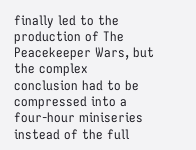finally led to the production of The Peacekeeper Wars, but the complex conclusion had to be compressed into a four-hour miniseries instead of the full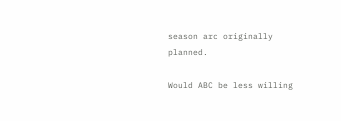season arc originally planned.

Would ABC be less willing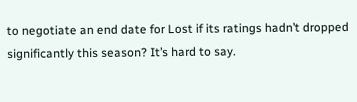to negotiate an end date for Lost if its ratings hadn’t dropped significantly this season? It’s hard to say.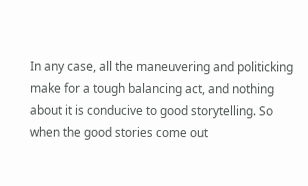In any case, all the maneuvering and politicking make for a tough balancing act, and nothing about it is conducive to good storytelling. So when the good stories come out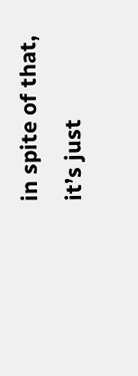in spite of that, it’s just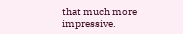that much more impressive.